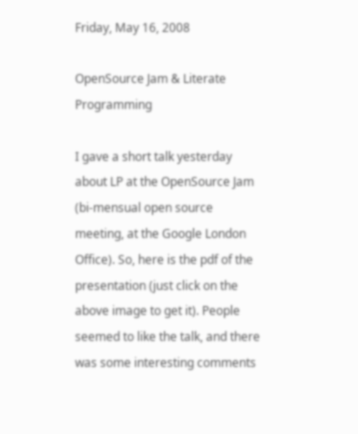Friday, May 16, 2008

OpenSource Jam & Literate Programming

I gave a short talk yesterday about LP at the OpenSource Jam (bi-mensual open source meeting, at the Google London Office). So, here is the pdf of the presentation (just click on the above image to get it). People seemed to like the talk, and there was some interesting comments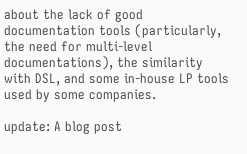about the lack of good documentation tools (particularly, the need for multi-level documentations), the similarity with DSL, and some in-house LP tools used by some companies.

update: A blog post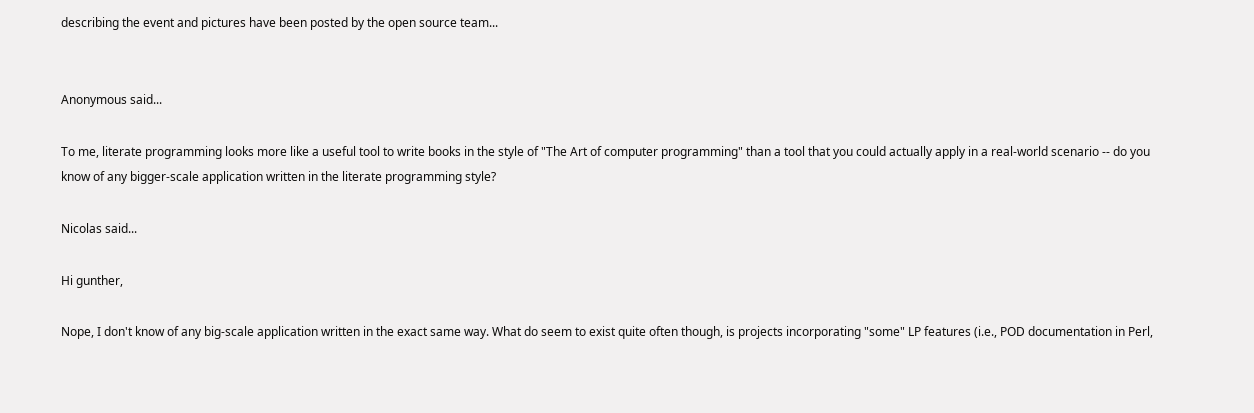describing the event and pictures have been posted by the open source team...


Anonymous said...

To me, literate programming looks more like a useful tool to write books in the style of "The Art of computer programming" than a tool that you could actually apply in a real-world scenario -- do you know of any bigger-scale application written in the literate programming style?

Nicolas said...

Hi gunther,

Nope, I don't know of any big-scale application written in the exact same way. What do seem to exist quite often though, is projects incorporating "some" LP features (i.e., POD documentation in Perl,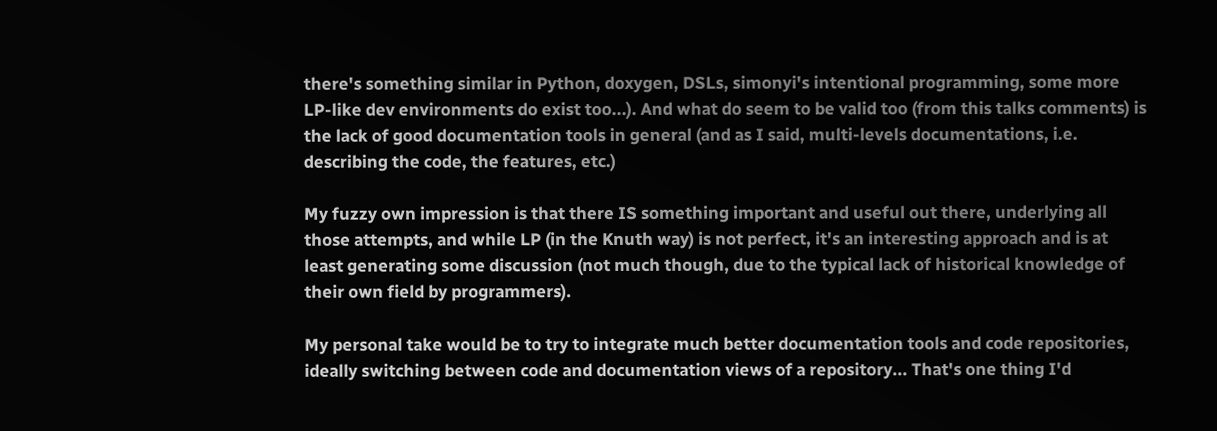there's something similar in Python, doxygen, DSLs, simonyi's intentional programming, some more LP-like dev environments do exist too...). And what do seem to be valid too (from this talks comments) is the lack of good documentation tools in general (and as I said, multi-levels documentations, i.e. describing the code, the features, etc.)

My fuzzy own impression is that there IS something important and useful out there, underlying all those attempts, and while LP (in the Knuth way) is not perfect, it's an interesting approach and is at least generating some discussion (not much though, due to the typical lack of historical knowledge of their own field by programmers).

My personal take would be to try to integrate much better documentation tools and code repositories, ideally switching between code and documentation views of a repository... That's one thing I'd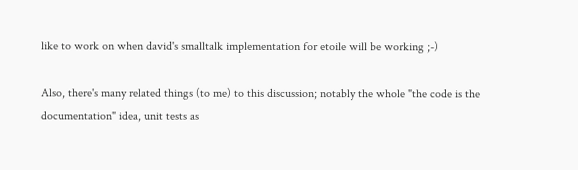like to work on when david's smalltalk implementation for etoile will be working ;-)

Also, there's many related things (to me) to this discussion; notably the whole "the code is the documentation" idea, unit tests as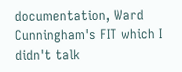documentation, Ward Cunningham's FIT which I didn't talk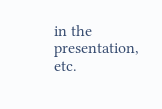in the presentation, etc.